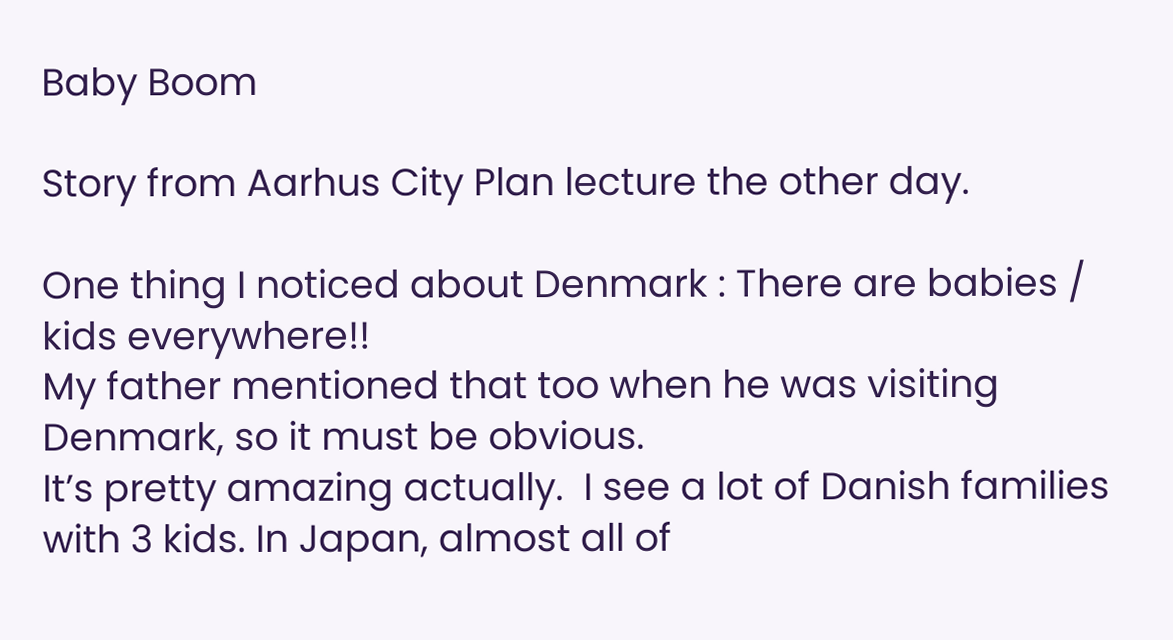Baby Boom

Story from Aarhus City Plan lecture the other day.

One thing I noticed about Denmark : There are babies / kids everywhere!!
My father mentioned that too when he was visiting Denmark, so it must be obvious.
It’s pretty amazing actually.  I see a lot of Danish families with 3 kids. In Japan, almost all of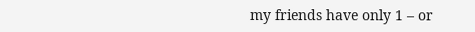my friends have only 1 – or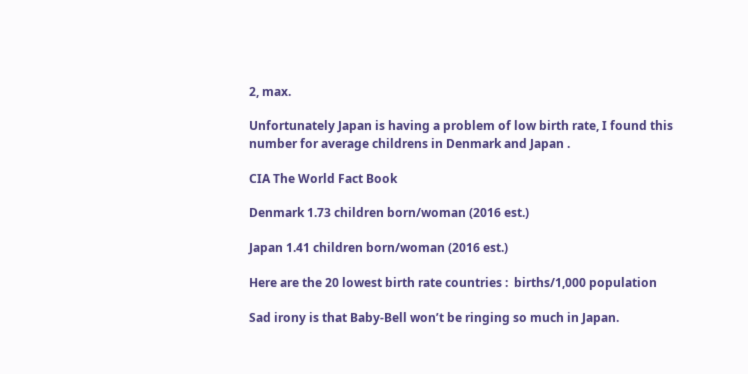2, max.

Unfortunately Japan is having a problem of low birth rate, I found this number for average childrens in Denmark and Japan .

CIA The World Fact Book

Denmark 1.73 children born/woman (2016 est.)

Japan 1.41 children born/woman (2016 est.)

Here are the 20 lowest birth rate countries :  births/1,000 population

Sad irony is that Baby-Bell won’t be ringing so much in Japan.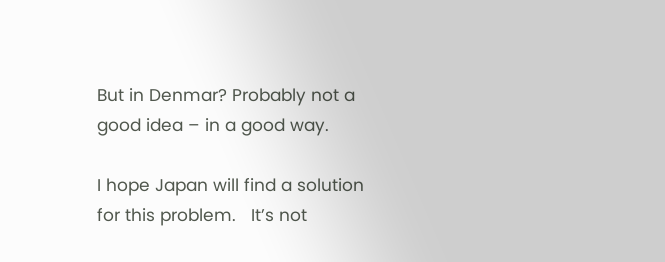But in Denmar? Probably not a good idea – in a good way.

I hope Japan will find a solution for this problem.   It’s not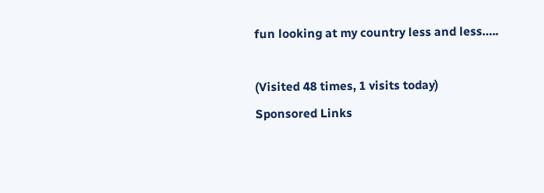fun looking at my country less and less…..

(Visited 48 times, 1 visits today)
Sponsored Links